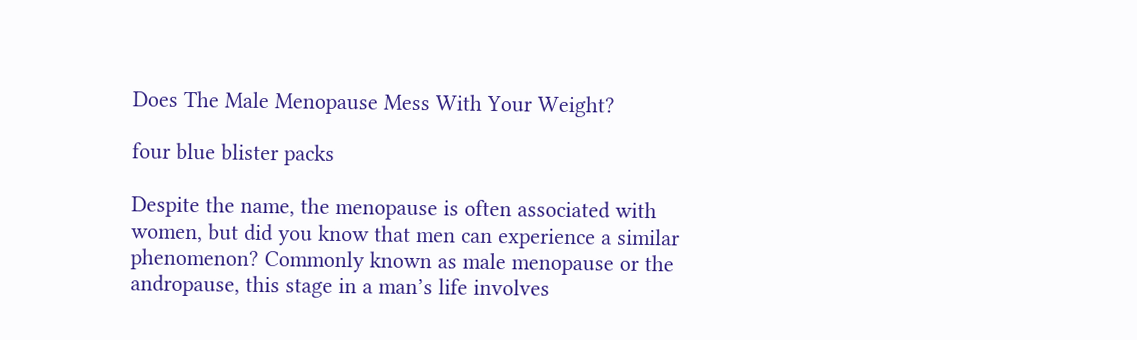Does The Male Menopause Mess With Your Weight?

four blue blister packs

Despite the name, the menopause is often associated with women, but did you know that men can experience a similar phenomenon? Commonly known as male menopause or the andropause, this stage in a man’s life involves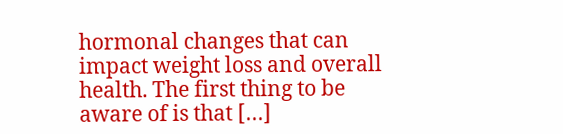hormonal changes that can impact weight loss and overall health. The first thing to be aware of is that […]